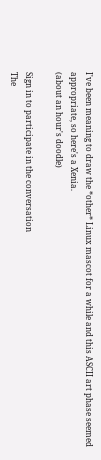I've been meaning to draw the *other* Linux mascot for a while and this ASCII art phase seemed appropriate, so here's a Xenia.
(about an hour's doodle)

Sign in to participate in the conversation
The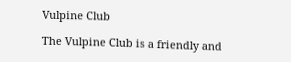Vulpine Club

The Vulpine Club is a friendly and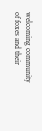welcoming community of foxes and their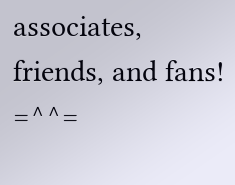associates, friends, and fans! =^^=